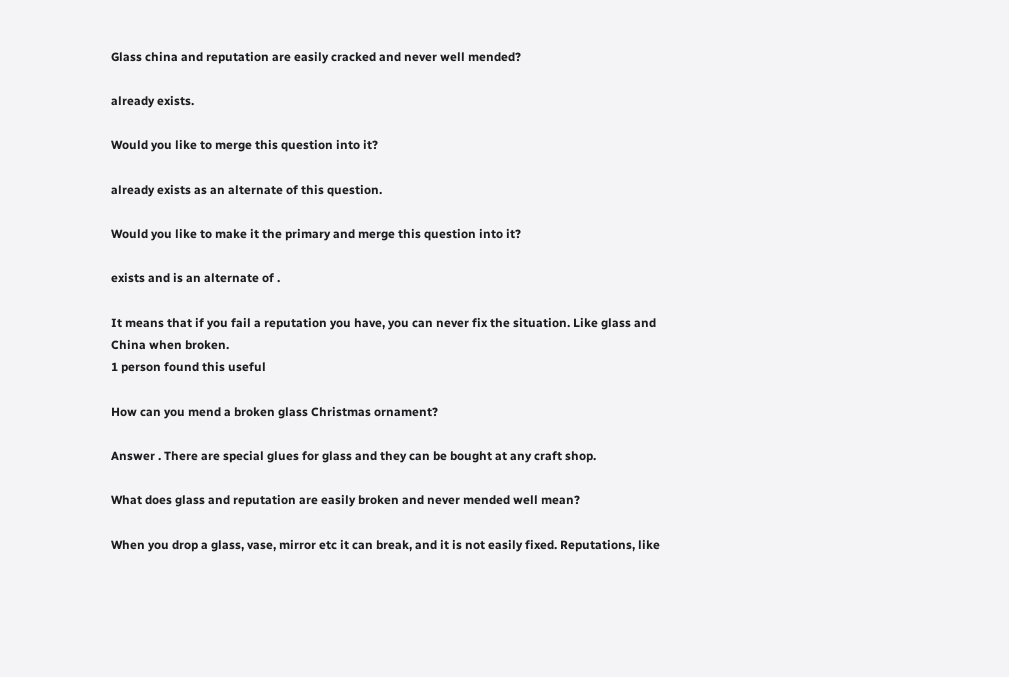Glass china and reputation are easily cracked and never well mended?

already exists.

Would you like to merge this question into it?

already exists as an alternate of this question.

Would you like to make it the primary and merge this question into it?

exists and is an alternate of .

It means that if you fail a reputation you have, you can never fix the situation. Like glass and China when broken.
1 person found this useful

How can you mend a broken glass Christmas ornament?

Answer . There are special glues for glass and they can be bought at any craft shop.

What does glass and reputation are easily broken and never mended well mean?

When you drop a glass, vase, mirror etc it can break, and it is not easily fixed. Reputations, like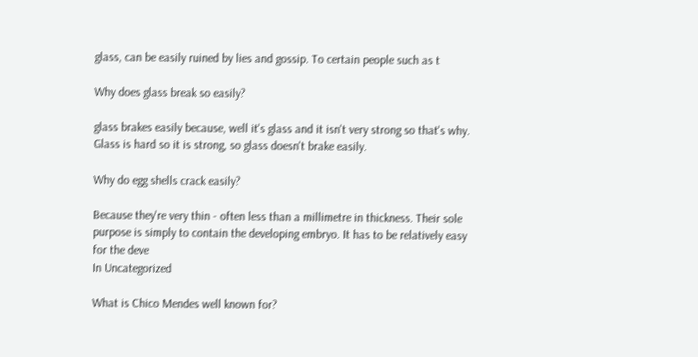glass, can be easily ruined by lies and gossip. To certain people such as t

Why does glass break so easily?

glass brakes easily because, well it's glass and it isn't very strong so that's why. Glass is hard so it is strong, so glass doesn't brake easily.

Why do egg shells crack easily?

Because they're very thin - often less than a millimetre in thickness. Their sole purpose is simply to contain the developing embryo. It has to be relatively easy for the deve
In Uncategorized

What is Chico Mendes well known for?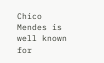Chico Mendes is well known for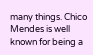many things. Chico Mendes is well known for being a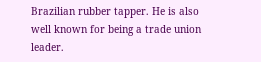Brazilian rubber tapper. He is also well known for being a trade union leader.